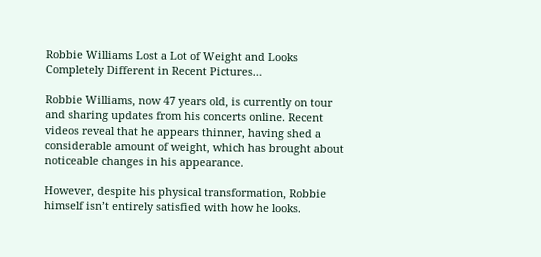Robbie Williams Lost a Lot of Weight and Looks Completely Different in Recent Pictures…

Robbie Williams, now 47 years old, is currently on tour and sharing updates from his concerts online. Recent videos reveal that he appears thinner, having shed a considerable amount of weight, which has brought about noticeable changes in his appearance.

However, despite his physical transformation, Robbie himself isn’t entirely satisfied with how he looks.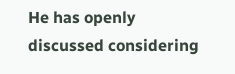He has openly discussed considering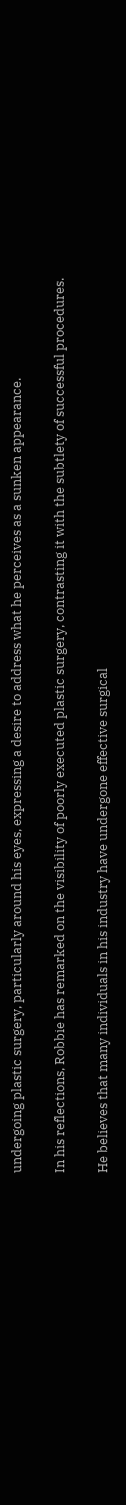undergoing plastic surgery, particularly around his eyes, expressing a desire to address what he perceives as a sunken appearance.

In his reflections, Robbie has remarked on the visibility of poorly executed plastic surgery, contrasting it with the subtlety of successful procedures.

He believes that many individuals in his industry have undergone effective surgical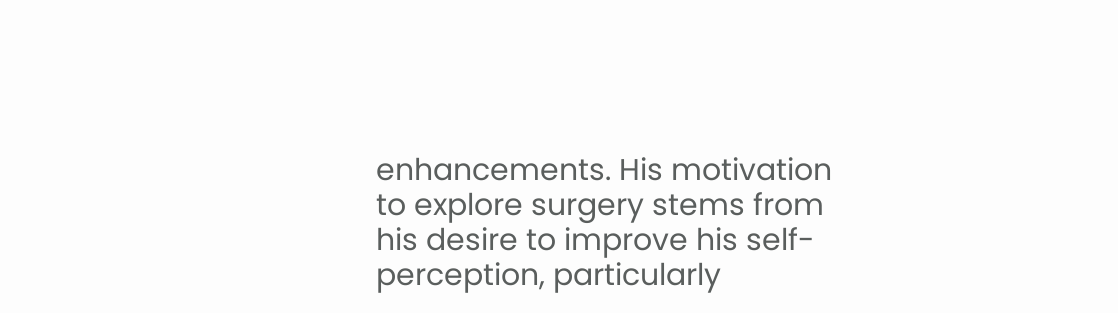enhancements. His motivation to explore surgery stems from his desire to improve his self-perception, particularly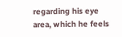regarding his eye area, which he feels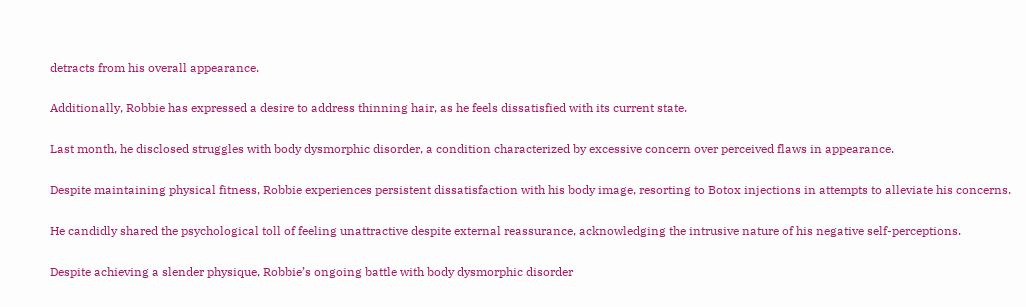detracts from his overall appearance.

Additionally, Robbie has expressed a desire to address thinning hair, as he feels dissatisfied with its current state.

Last month, he disclosed struggles with body dysmorphic disorder, a condition characterized by excessive concern over perceived flaws in appearance.

Despite maintaining physical fitness, Robbie experiences persistent dissatisfaction with his body image, resorting to Botox injections in attempts to alleviate his concerns.

He candidly shared the psychological toll of feeling unattractive despite external reassurance, acknowledging the intrusive nature of his negative self-perceptions.

Despite achieving a slender physique, Robbie’s ongoing battle with body dysmorphic disorder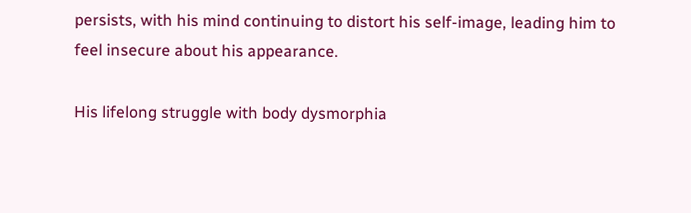persists, with his mind continuing to distort his self-image, leading him to feel insecure about his appearance.

His lifelong struggle with body dysmorphia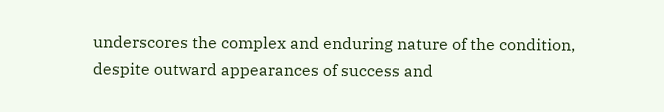underscores the complex and enduring nature of the condition, despite outward appearances of success and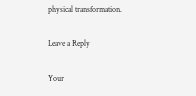physical transformation.

Leave a Reply

Your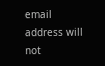email address will not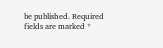be published. Required fields are marked *